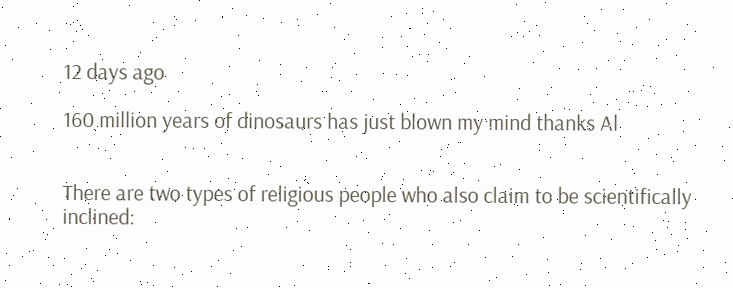12 days ago

160 million years of dinosaurs has just blown my mind thanks Al


There are two types of religious people who also claim to be scientifically inclined: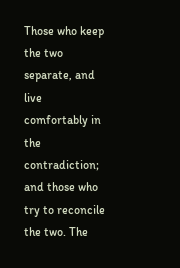Those who keep the two separate, and live comfortably in the contradiction; and those who try to reconcile the two. The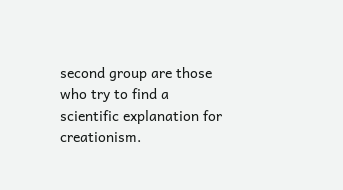second group are those who try to find a scientific explanation for creationism.